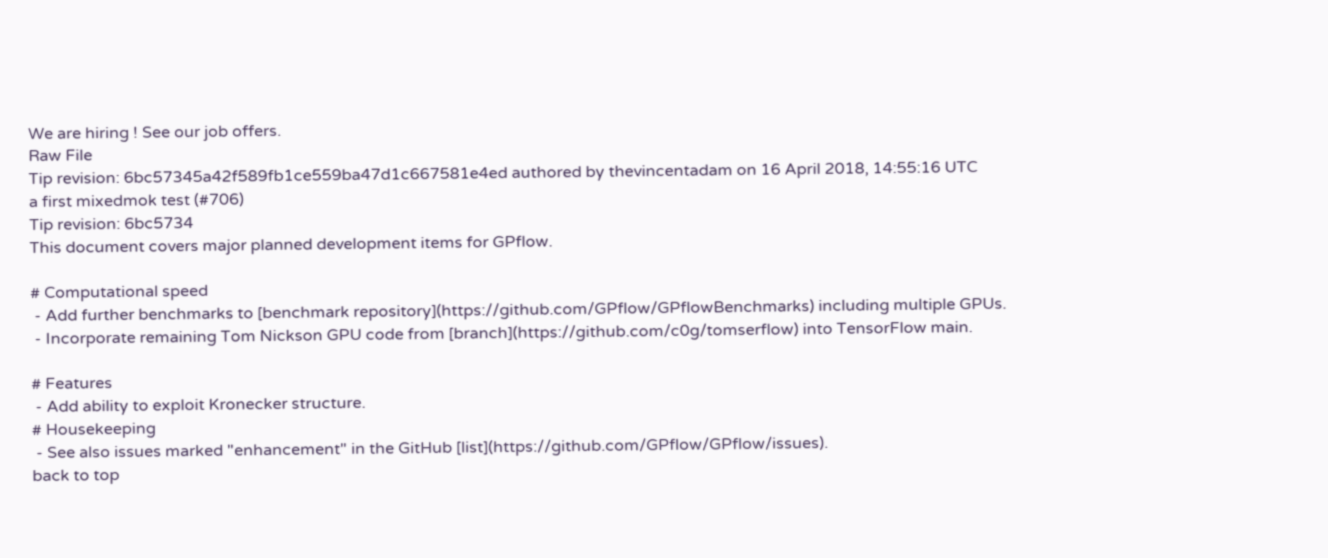We are hiring ! See our job offers.
Raw File
Tip revision: 6bc57345a42f589fb1ce559ba47d1c667581e4ed authored by thevincentadam on 16 April 2018, 14:55:16 UTC
a first mixedmok test (#706)
Tip revision: 6bc5734
This document covers major planned development items for GPflow.

# Computational speed
 - Add further benchmarks to [benchmark repository](https://github.com/GPflow/GPflowBenchmarks) including multiple GPUs.
 - Incorporate remaining Tom Nickson GPU code from [branch](https://github.com/c0g/tomserflow) into TensorFlow main.

# Features
 - Add ability to exploit Kronecker structure.
# Housekeeping
 - See also issues marked "enhancement" in the GitHub [list](https://github.com/GPflow/GPflow/issues).
back to top